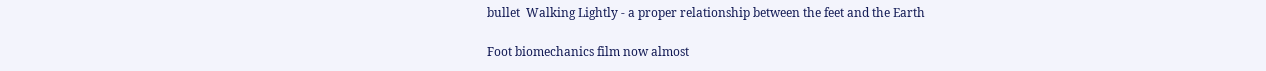bullet  Walking Lightly - a proper relationship between the feet and the Earth

Foot biomechanics film now almost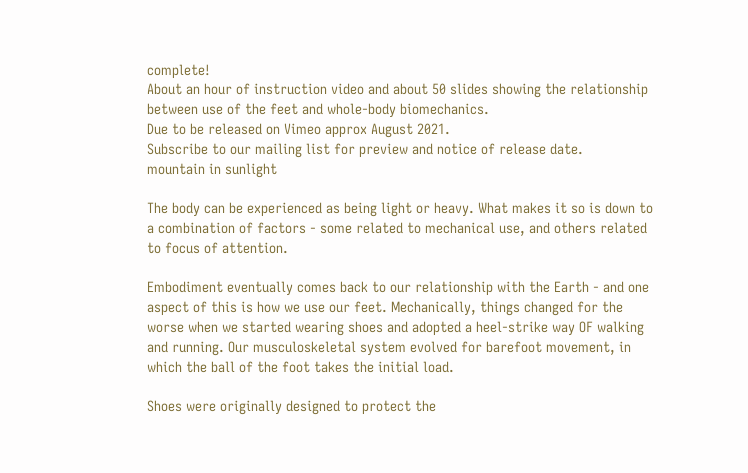complete!
About an hour of instruction video and about 50 slides showing the relationship between use of the feet and whole-body biomechanics.
Due to be released on Vimeo approx August 2021.
Subscribe to our mailing list for preview and notice of release date.
mountain in sunlight

The body can be experienced as being light or heavy. What makes it so is down to a combination of factors - some related to mechanical use, and others related to focus of attention.

Embodiment eventually comes back to our relationship with the Earth - and one aspect of this is how we use our feet. Mechanically, things changed for the worse when we started wearing shoes and adopted a heel-strike way OF walking and running. Our musculoskeletal system evolved for barefoot movement, in which the ball of the foot takes the initial load.

Shoes were originally designed to protect the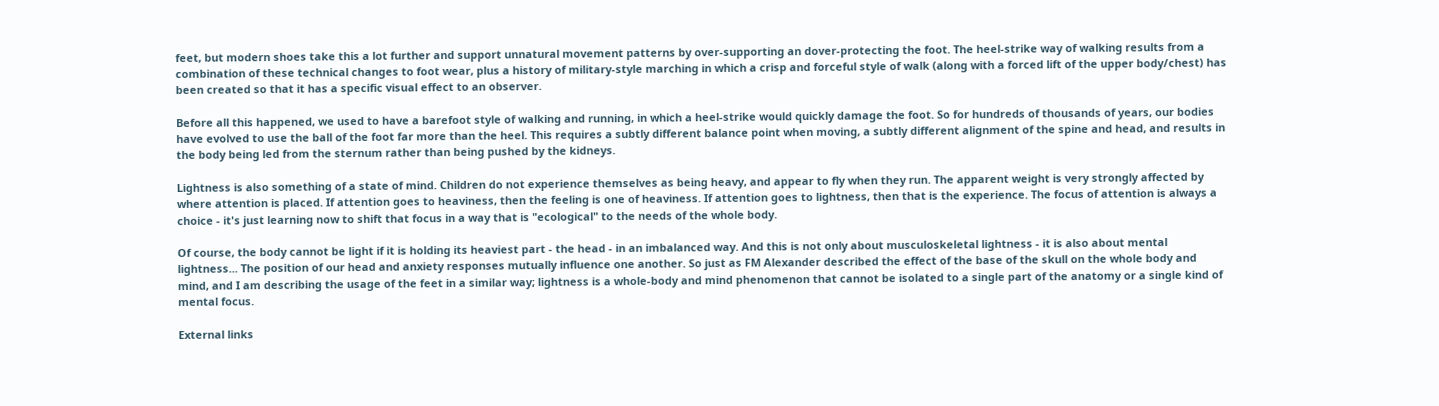feet, but modern shoes take this a lot further and support unnatural movement patterns by over-supporting an dover-protecting the foot. The heel-strike way of walking results from a combination of these technical changes to foot wear, plus a history of military-style marching in which a crisp and forceful style of walk (along with a forced lift of the upper body/chest) has been created so that it has a specific visual effect to an observer.

Before all this happened, we used to have a barefoot style of walking and running, in which a heel-strike would quickly damage the foot. So for hundreds of thousands of years, our bodies have evolved to use the ball of the foot far more than the heel. This requires a subtly different balance point when moving, a subtly different alignment of the spine and head, and results in the body being led from the sternum rather than being pushed by the kidneys.

Lightness is also something of a state of mind. Children do not experience themselves as being heavy, and appear to fly when they run. The apparent weight is very strongly affected by where attention is placed. If attention goes to heaviness, then the feeling is one of heaviness. If attention goes to lightness, then that is the experience. The focus of attention is always a choice - it's just learning now to shift that focus in a way that is "ecological" to the needs of the whole body.

Of course, the body cannot be light if it is holding its heaviest part - the head - in an imbalanced way. And this is not only about musculoskeletal lightness - it is also about mental lightness... The position of our head and anxiety responses mutually influence one another. So just as FM Alexander described the effect of the base of the skull on the whole body and mind, and I am describing the usage of the feet in a similar way; lightness is a whole-body and mind phenomenon that cannot be isolated to a single part of the anatomy or a single kind of mental focus.

External links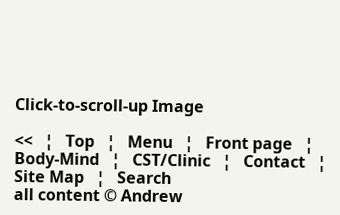Click-to-scroll-up Image

<<   ¦   Top   ¦   Menu   ¦   Front page   ¦   Body-Mind   ¦   CST/Clinic   ¦   Contact   ¦   Site Map   ¦   Search
all content © Andrew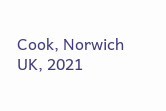Cook, Norwich UK, 2021